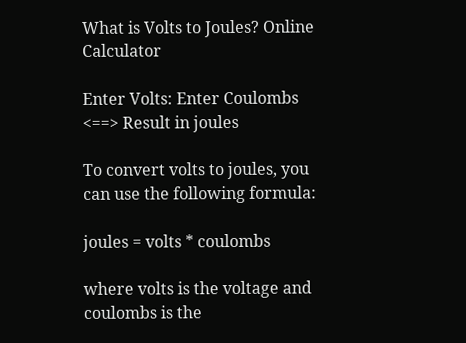What is Volts to Joules? Online Calculator

Enter Volts: Enter Coulombs <==> Result in joules

To convert volts to joules, you can use the following formula:

joules = volts * coulombs

where volts is the voltage and coulombs is the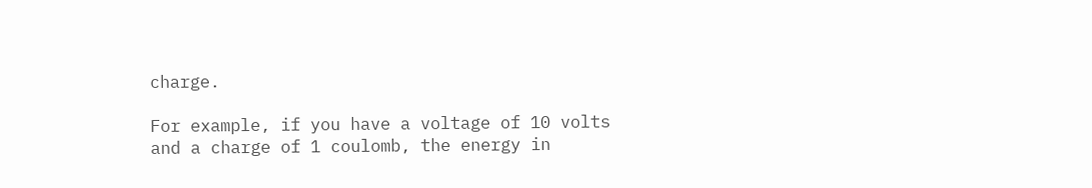charge.

For example, if you have a voltage of 10 volts and a charge of 1 coulomb, the energy in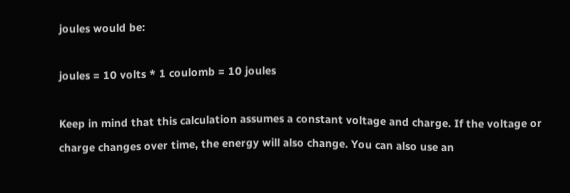joules would be:

joules = 10 volts * 1 coulomb = 10 joules

Keep in mind that this calculation assumes a constant voltage and charge. If the voltage or charge changes over time, the energy will also change. You can also use an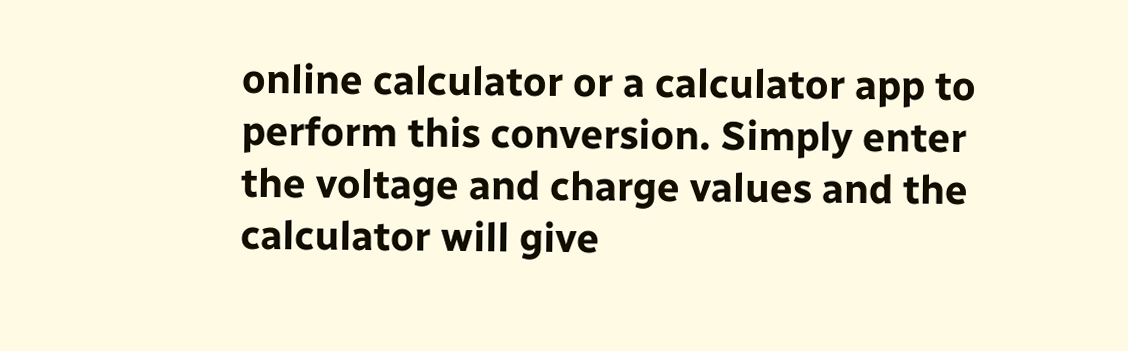online calculator or a calculator app to perform this conversion. Simply enter the voltage and charge values and the calculator will give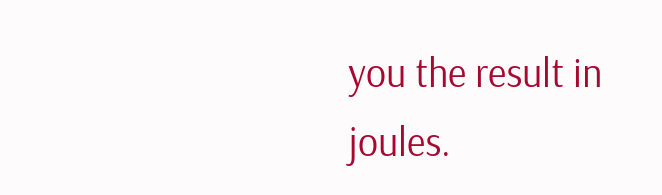you the result in joules.